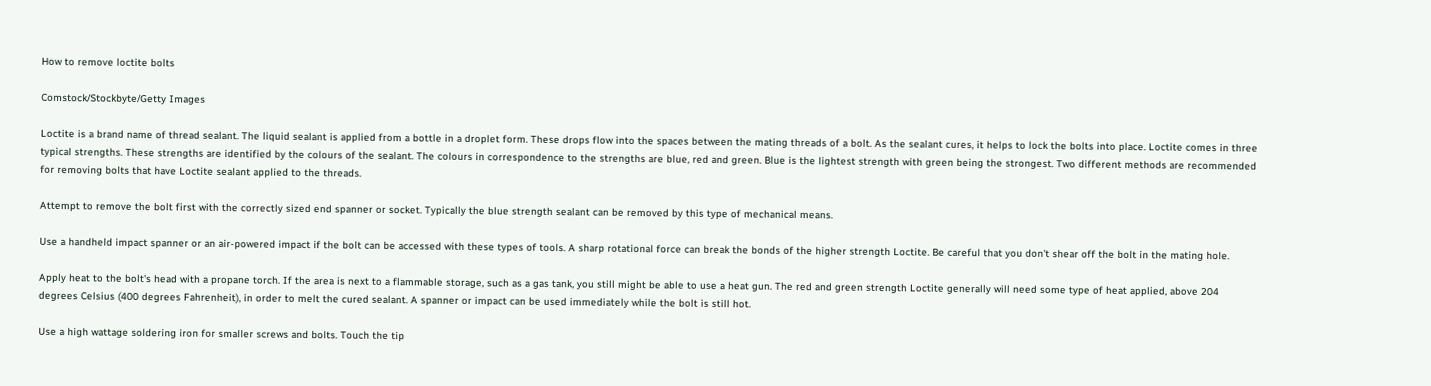How to remove loctite bolts

Comstock/Stockbyte/Getty Images

Loctite is a brand name of thread sealant. The liquid sealant is applied from a bottle in a droplet form. These drops flow into the spaces between the mating threads of a bolt. As the sealant cures, it helps to lock the bolts into place. Loctite comes in three typical strengths. These strengths are identified by the colours of the sealant. The colours in correspondence to the strengths are blue, red and green. Blue is the lightest strength with green being the strongest. Two different methods are recommended for removing bolts that have Loctite sealant applied to the threads.

Attempt to remove the bolt first with the correctly sized end spanner or socket. Typically the blue strength sealant can be removed by this type of mechanical means.

Use a handheld impact spanner or an air-powered impact if the bolt can be accessed with these types of tools. A sharp rotational force can break the bonds of the higher strength Loctite. Be careful that you don't shear off the bolt in the mating hole.

Apply heat to the bolt's head with a propane torch. If the area is next to a flammable storage, such as a gas tank, you still might be able to use a heat gun. The red and green strength Loctite generally will need some type of heat applied, above 204 degrees Celsius (400 degrees Fahrenheit), in order to melt the cured sealant. A spanner or impact can be used immediately while the bolt is still hot.

Use a high wattage soldering iron for smaller screws and bolts. Touch the tip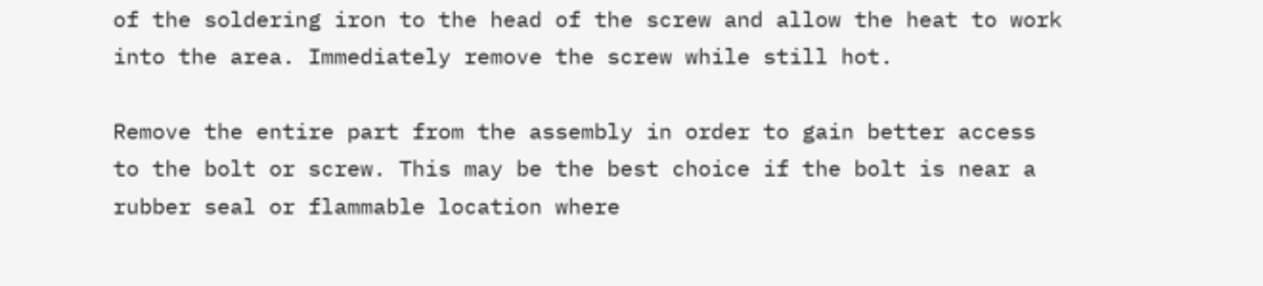of the soldering iron to the head of the screw and allow the heat to work into the area. Immediately remove the screw while still hot.

Remove the entire part from the assembly in order to gain better access to the bolt or screw. This may be the best choice if the bolt is near a rubber seal or flammable location where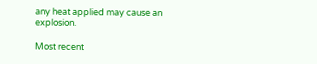any heat applied may cause an explosion.

Most recent